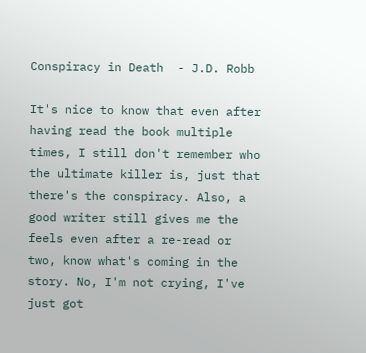Conspiracy in Death  - J.D. Robb

It's nice to know that even after having read the book multiple times, I still don't remember who the ultimate killer is, just that there's the conspiracy. Also, a good writer still gives me the feels even after a re-read or two, know what's coming in the story. No, I'm not crying, I've just got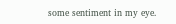some sentiment in my eye.